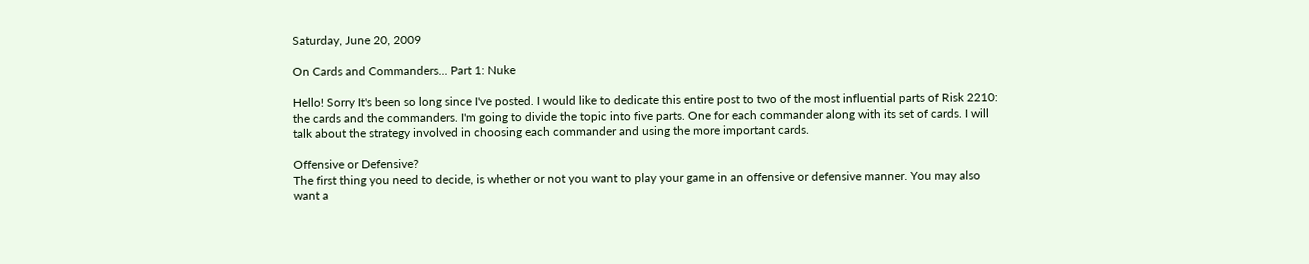Saturday, June 20, 2009

On Cards and Commanders... Part 1: Nuke

Hello! Sorry It's been so long since I've posted. I would like to dedicate this entire post to two of the most influential parts of Risk 2210: the cards and the commanders. I'm going to divide the topic into five parts. One for each commander along with its set of cards. I will talk about the strategy involved in choosing each commander and using the more important cards.

Offensive or Defensive?
The first thing you need to decide, is whether or not you want to play your game in an offensive or defensive manner. You may also want a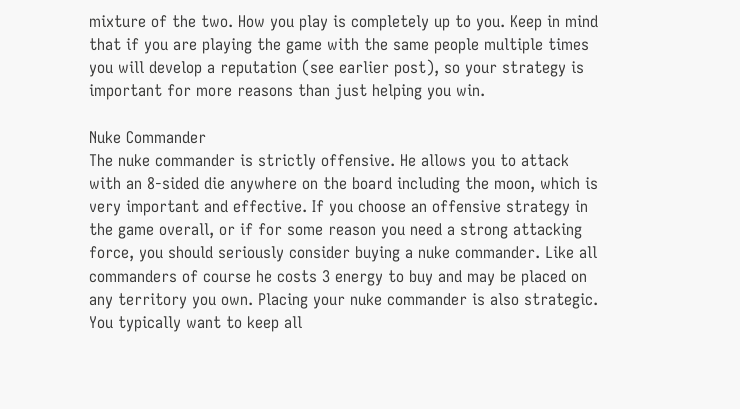mixture of the two. How you play is completely up to you. Keep in mind that if you are playing the game with the same people multiple times you will develop a reputation (see earlier post), so your strategy is important for more reasons than just helping you win.

Nuke Commander
The nuke commander is strictly offensive. He allows you to attack with an 8-sided die anywhere on the board including the moon, which is very important and effective. If you choose an offensive strategy in the game overall, or if for some reason you need a strong attacking force, you should seriously consider buying a nuke commander. Like all commanders of course he costs 3 energy to buy and may be placed on any territory you own. Placing your nuke commander is also strategic. You typically want to keep all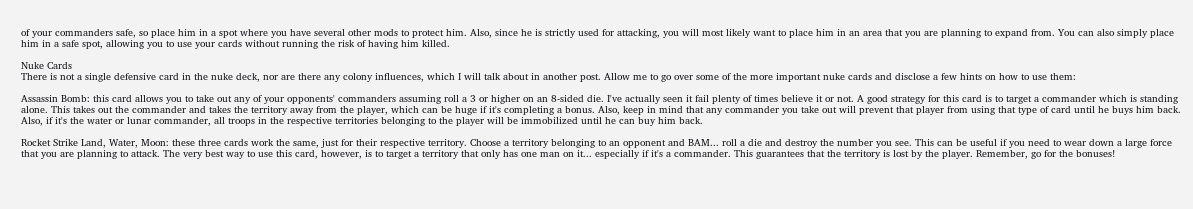of your commanders safe, so place him in a spot where you have several other mods to protect him. Also, since he is strictly used for attacking, you will most likely want to place him in an area that you are planning to expand from. You can also simply place him in a safe spot, allowing you to use your cards without running the risk of having him killed.

Nuke Cards
There is not a single defensive card in the nuke deck, nor are there any colony influences, which I will talk about in another post. Allow me to go over some of the more important nuke cards and disclose a few hints on how to use them:

Assassin Bomb: this card allows you to take out any of your opponents' commanders assuming roll a 3 or higher on an 8-sided die. I've actually seen it fail plenty of times believe it or not. A good strategy for this card is to target a commander which is standing alone. This takes out the commander and takes the territory away from the player, which can be huge if it's completing a bonus. Also, keep in mind that any commander you take out will prevent that player from using that type of card until he buys him back. Also, if it's the water or lunar commander, all troops in the respective territories belonging to the player will be immobilized until he can buy him back.

Rocket Strike Land, Water, Moon: these three cards work the same, just for their respective territory. Choose a territory belonging to an opponent and BAM... roll a die and destroy the number you see. This can be useful if you need to wear down a large force that you are planning to attack. The very best way to use this card, however, is to target a territory that only has one man on it... especially if it's a commander. This guarantees that the territory is lost by the player. Remember, go for the bonuses!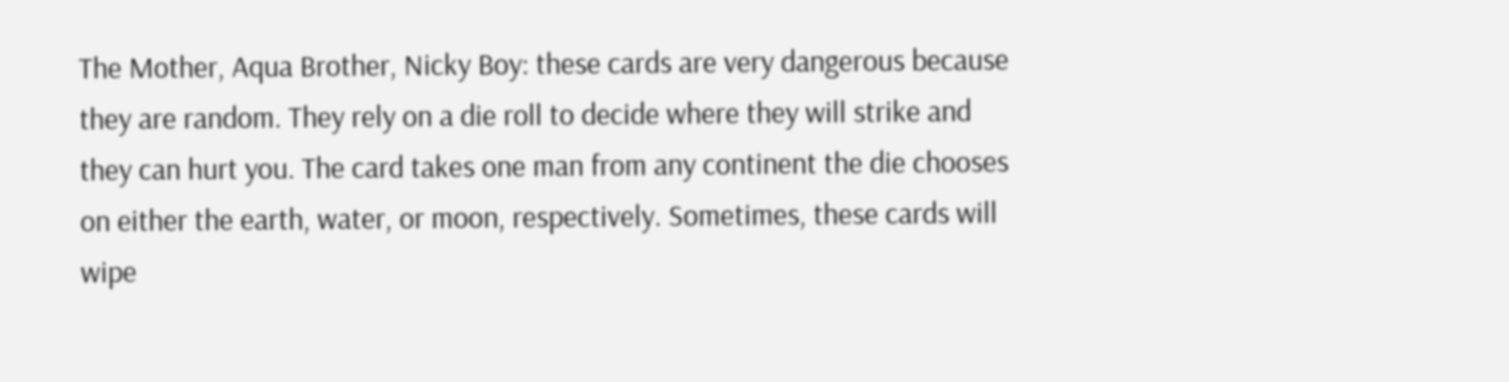The Mother, Aqua Brother, Nicky Boy: these cards are very dangerous because they are random. They rely on a die roll to decide where they will strike and they can hurt you. The card takes one man from any continent the die chooses on either the earth, water, or moon, respectively. Sometimes, these cards will wipe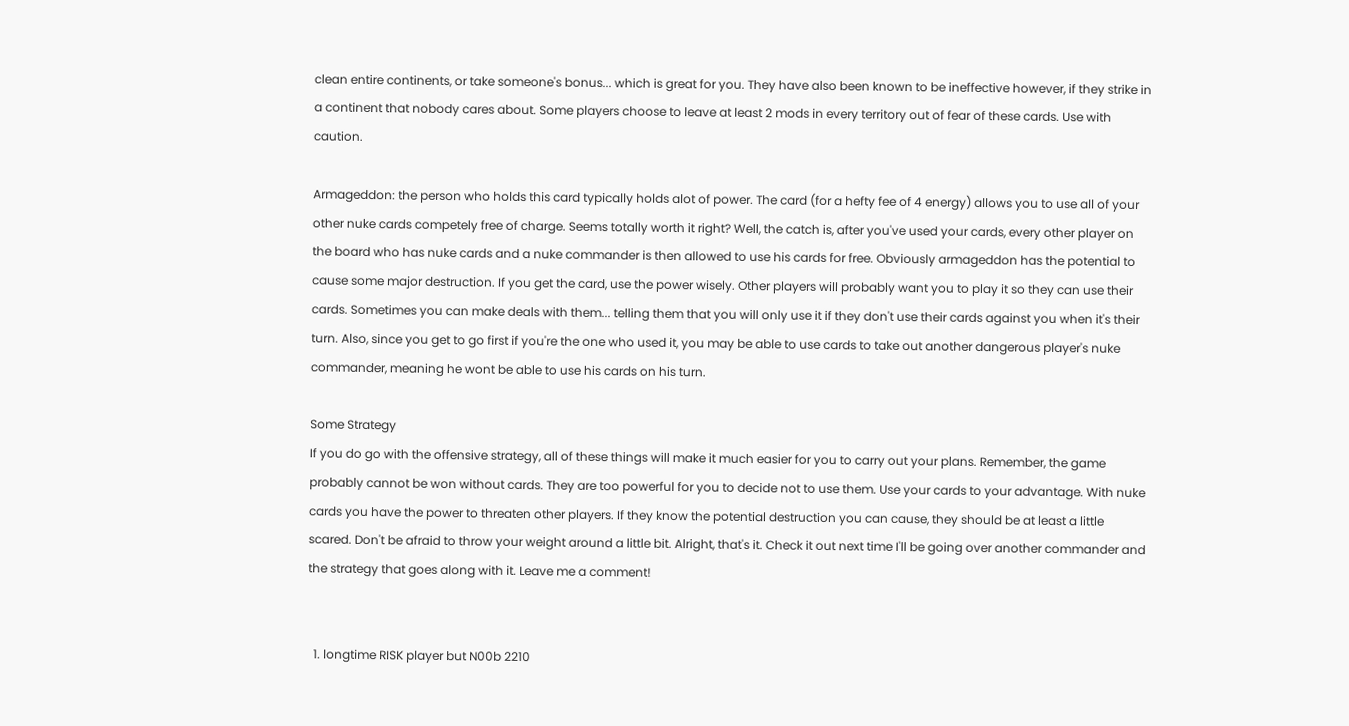clean entire continents, or take someone's bonus... which is great for you. They have also been known to be ineffective however, if they strike in a continent that nobody cares about. Some players choose to leave at least 2 mods in every territory out of fear of these cards. Use with caution.

Armageddon: the person who holds this card typically holds alot of power. The card (for a hefty fee of 4 energy) allows you to use all of your other nuke cards competely free of charge. Seems totally worth it right? Well, the catch is, after you've used your cards, every other player on the board who has nuke cards and a nuke commander is then allowed to use his cards for free. Obviously armageddon has the potential to cause some major destruction. If you get the card, use the power wisely. Other players will probably want you to play it so they can use their cards. Sometimes you can make deals with them... telling them that you will only use it if they don't use their cards against you when it's their turn. Also, since you get to go first if you're the one who used it, you may be able to use cards to take out another dangerous player's nuke commander, meaning he wont be able to use his cards on his turn.

Some Strategy
If you do go with the offensive strategy, all of these things will make it much easier for you to carry out your plans. Remember, the game probably cannot be won without cards. They are too powerful for you to decide not to use them. Use your cards to your advantage. With nuke cards you have the power to threaten other players. If they know the potential destruction you can cause, they should be at least a little scared. Don't be afraid to throw your weight around a little bit. Alright, that's it. Check it out next time I'll be going over another commander and the strategy that goes along with it. Leave me a comment!


  1. longtime RISK player but N00b 2210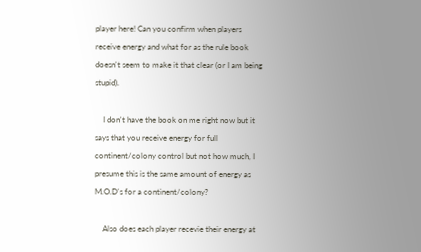player here! Can you confirm when players receive energy and what for as the rule book doesn't seem to make it that clear (or I am being stupid).

    I don't have the book on me right now but it says that you receive energy for full continent/colony control but not how much, I presume this is the same amount of energy as M.O.D's for a continent/colony?

    Also does each player recevie their energy at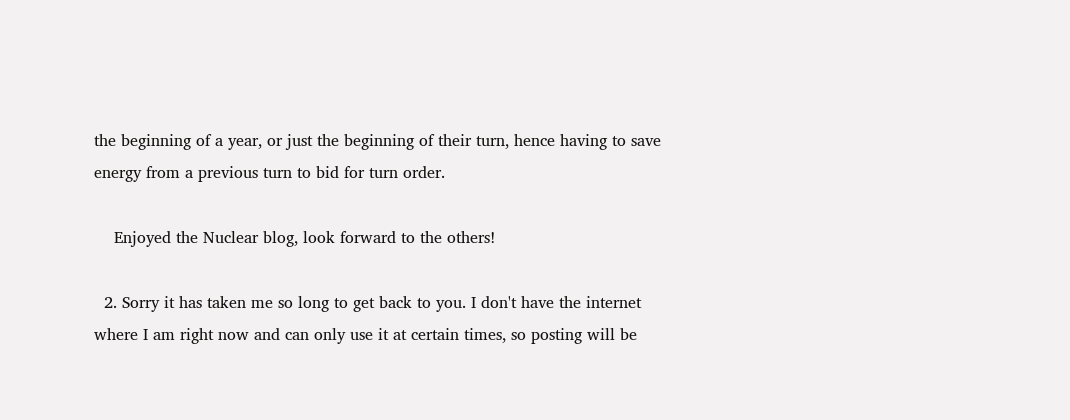the beginning of a year, or just the beginning of their turn, hence having to save energy from a previous turn to bid for turn order.

    Enjoyed the Nuclear blog, look forward to the others!

  2. Sorry it has taken me so long to get back to you. I don't have the internet where I am right now and can only use it at certain times, so posting will be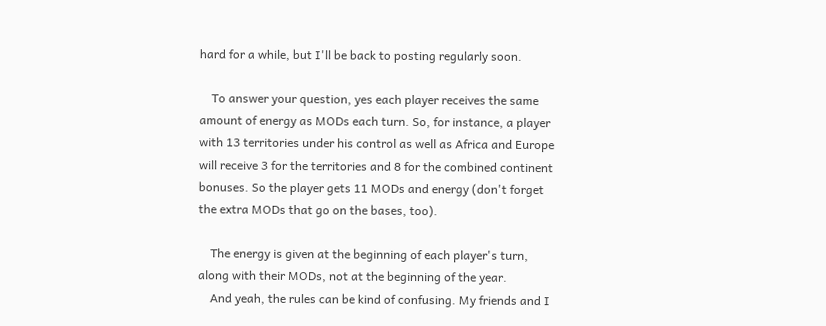hard for a while, but I'll be back to posting regularly soon.

    To answer your question, yes each player receives the same amount of energy as MODs each turn. So, for instance, a player with 13 territories under his control as well as Africa and Europe will receive 3 for the territories and 8 for the combined continent bonuses. So the player gets 11 MODs and energy (don't forget the extra MODs that go on the bases, too).

    The energy is given at the beginning of each player's turn, along with their MODs, not at the beginning of the year.
    And yeah, the rules can be kind of confusing. My friends and I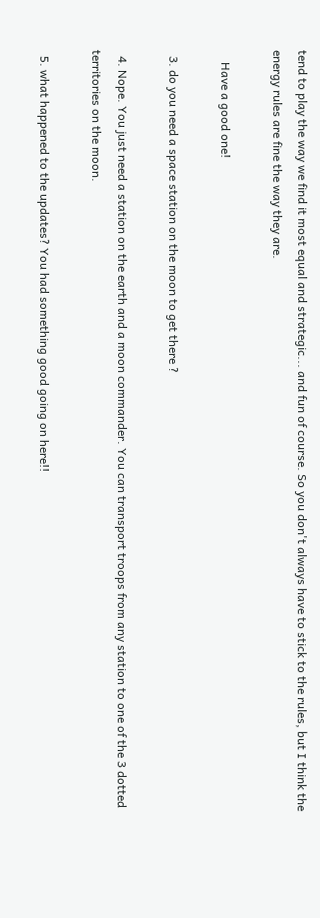tend to play the way we find it most equal and strategic... and fun of course. So you don't always have to stick to the rules, but I think the energy rules are fine the way they are.

    Have a good one!

  3. do you need a space station on the moon to get there ?

  4. Nope. You just need a station on the earth and a moon commander. You can transport troops from any station to one of the 3 dotted territories on the moon.

  5. what happened to the updates? You had something good going on here!!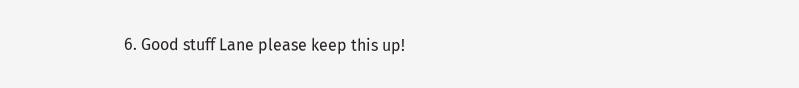6. Good stuff Lane please keep this up!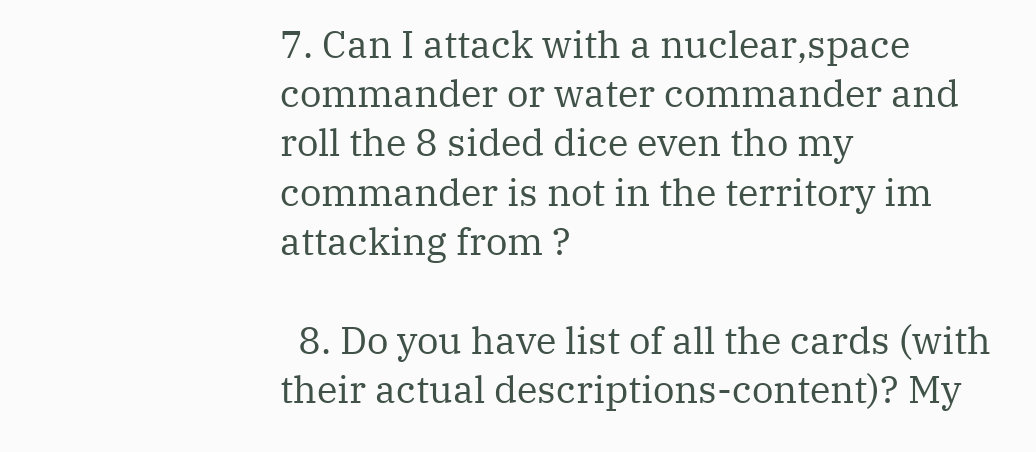7. Can I attack with a nuclear,space commander or water commander and roll the 8 sided dice even tho my commander is not in the territory im attacking from ?

  8. Do you have list of all the cards (with their actual descriptions-content)? My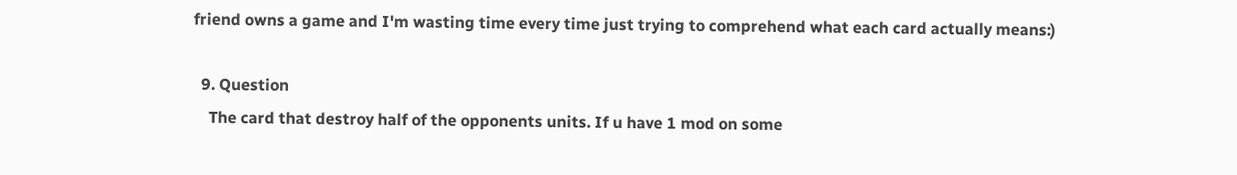friend owns a game and I'm wasting time every time just trying to comprehend what each card actually means:)

  9. Question
    The card that destroy half of the opponents units. If u have 1 mod on some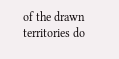of the drawn territories do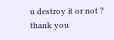u destroy it or not ? thank you